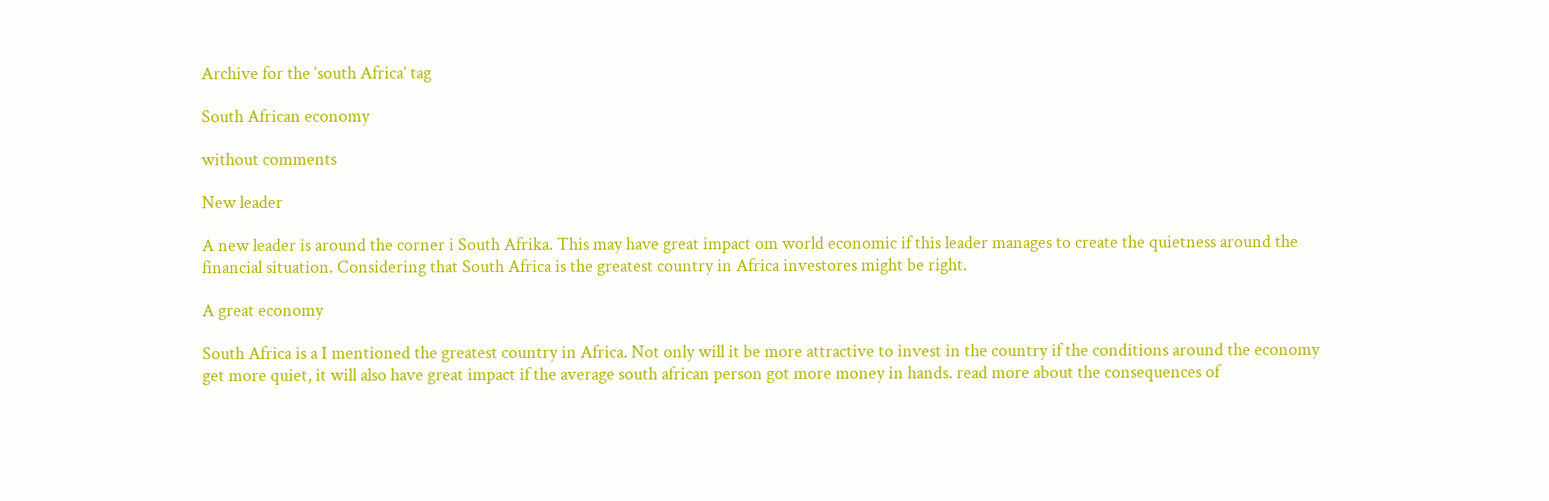Archive for the ‘south Africa’ tag

South African economy

without comments

New leader

A new leader is around the corner i South Afrika. This may have great impact om world economic if this leader manages to create the quietness around the financial situation. Considering that South Africa is the greatest country in Africa investores might be right.

A great economy

South Africa is a I mentioned the greatest country in Africa. Not only will it be more attractive to invest in the country if the conditions around the economy get more quiet, it will also have great impact if the average south african person got more money in hands. read more about the consequences of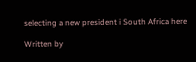selecting a new president i South Africa here

Written by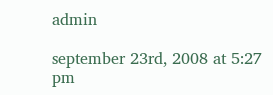admin

september 23rd, 2008 at 5:27 pm